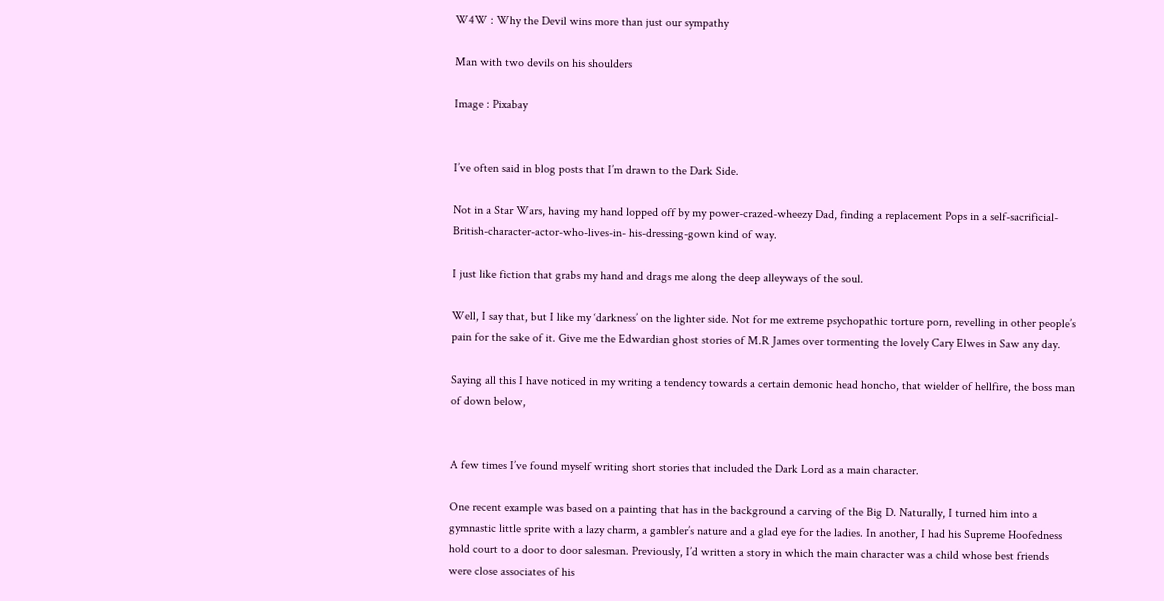W4W : Why the Devil wins more than just our sympathy

Man with two devils on his shoulders

Image : Pixabay


I’ve often said in blog posts that I’m drawn to the Dark Side.

Not in a Star Wars, having my hand lopped off by my power-crazed-wheezy Dad, finding a replacement Pops in a self-sacrificial-British-character-actor-who-lives-in- his-dressing-gown kind of way.

I just like fiction that grabs my hand and drags me along the deep alleyways of the soul.

Well, I say that, but I like my ‘darkness’ on the lighter side. Not for me extreme psychopathic torture porn, revelling in other people’s pain for the sake of it. Give me the Edwardian ghost stories of M.R James over tormenting the lovely Cary Elwes in Saw any day.

Saying all this I have noticed in my writing a tendency towards a certain demonic head honcho, that wielder of hellfire, the boss man of down below,


A few times I’ve found myself writing short stories that included the Dark Lord as a main character.

One recent example was based on a painting that has in the background a carving of the Big D. Naturally, I turned him into a gymnastic little sprite with a lazy charm, a gambler’s nature and a glad eye for the ladies. In another, I had his Supreme Hoofedness hold court to a door to door salesman. Previously, I’d written a story in which the main character was a child whose best friends were close associates of his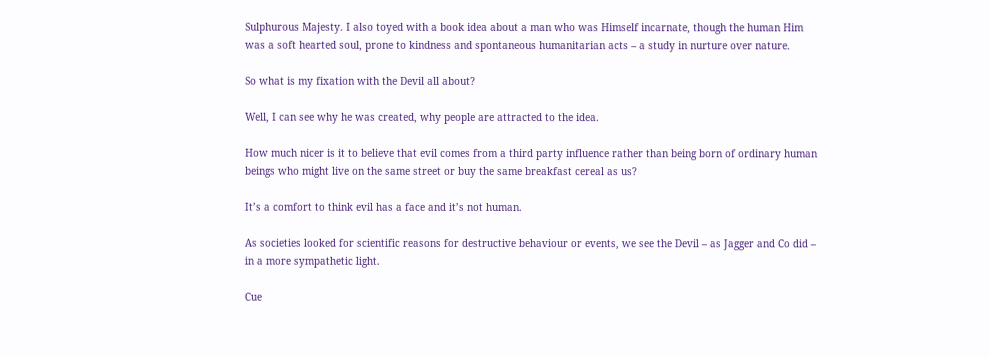Sulphurous Majesty. I also toyed with a book idea about a man who was Himself incarnate, though the human Him was a soft hearted soul, prone to kindness and spontaneous humanitarian acts – a study in nurture over nature.

So what is my fixation with the Devil all about?

Well, I can see why he was created, why people are attracted to the idea.

How much nicer is it to believe that evil comes from a third party influence rather than being born of ordinary human beings who might live on the same street or buy the same breakfast cereal as us?

It’s a comfort to think evil has a face and it’s not human.

As societies looked for scientific reasons for destructive behaviour or events, we see the Devil – as Jagger and Co did – in a more sympathetic light.

Cue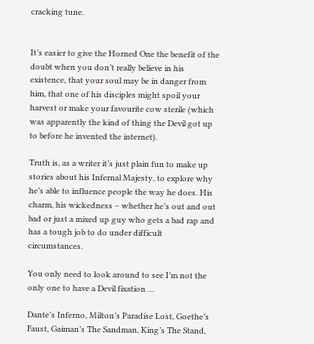cracking tune.


It’s easier to give the Horned One the benefit of the doubt when you don’t really believe in his existence, that your soul may be in danger from him, that one of his disciples might spoil your harvest or make your favourite cow sterile (which was apparently the kind of thing the Devil got up to before he invented the internet).

Truth is, as a writer it’s just plain fun to make up stories about his Infernal Majesty, to explore why he’s able to influence people the way he does. His charm, his wickedness – whether he’s out and out bad or just a mixed up guy who gets a bad rap and has a tough job to do under difficult circumstances.

You only need to look around to see I’m not the only one to have a Devil fixation …

Dante’s Inferno, Milton’s Paradise Lost, Goethe’s Faust, Gaiman’s The Sandman, King’s The Stand,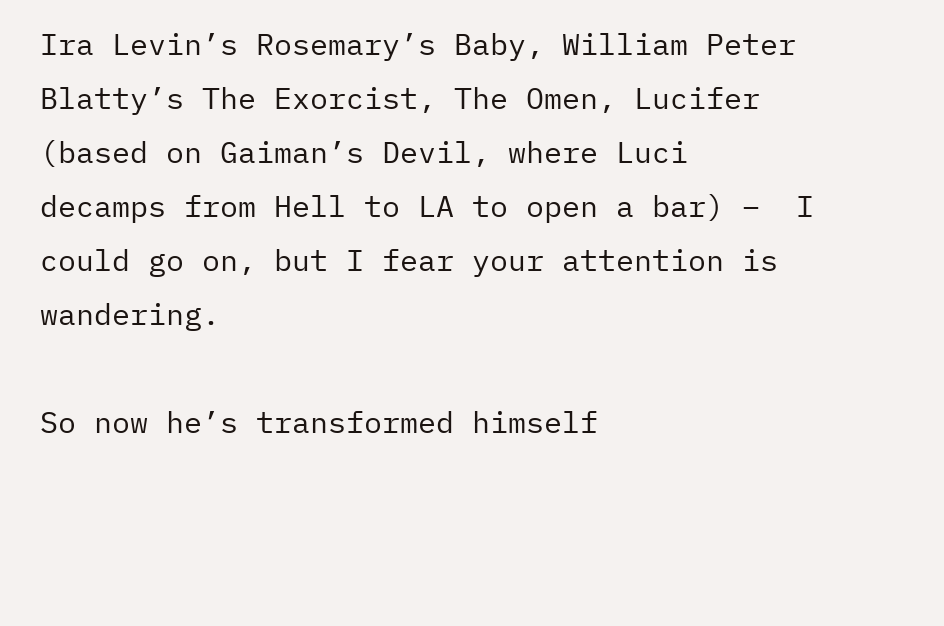Ira Levin’s Rosemary’s Baby, William Peter Blatty’s The Exorcist, The Omen, Lucifer (based on Gaiman’s Devil, where Luci decamps from Hell to LA to open a bar) –  I could go on, but I fear your attention is wandering.

So now he’s transformed himself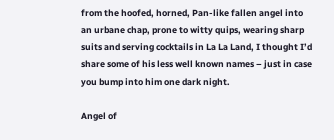from the hoofed, horned, Pan-like fallen angel into an urbane chap, prone to witty quips, wearing sharp suits and serving cocktails in La La Land, I thought I’d share some of his less well known names – just in case you bump into him one dark night.

Angel of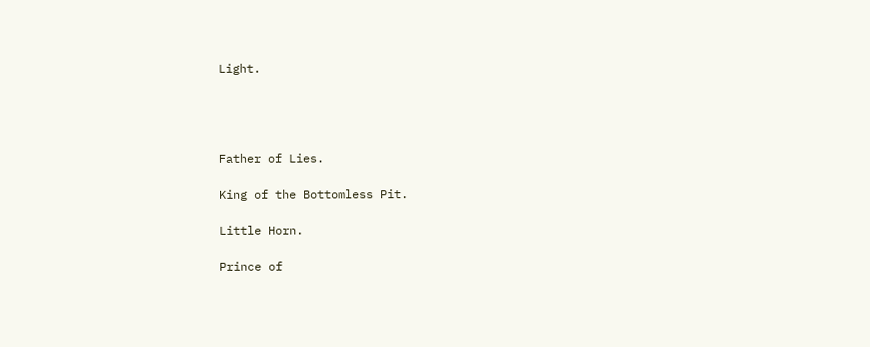Light.




Father of Lies.

King of the Bottomless Pit.

Little Horn.

Prince of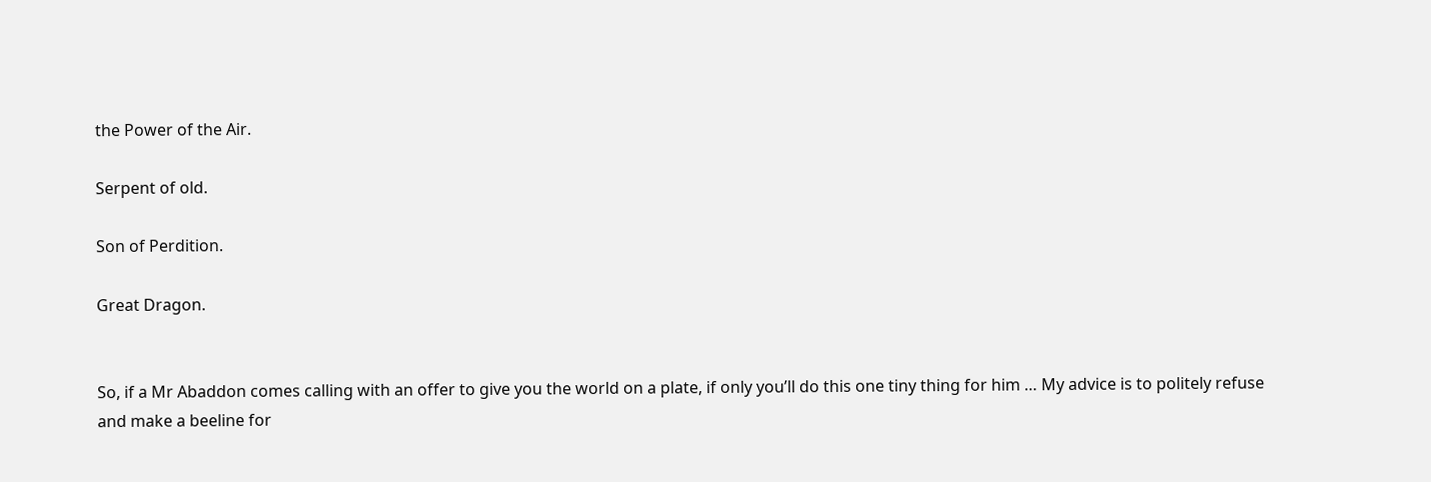the Power of the Air.

Serpent of old.

Son of Perdition.

Great Dragon.


So, if a Mr Abaddon comes calling with an offer to give you the world on a plate, if only you’ll do this one tiny thing for him … My advice is to politely refuse and make a beeline for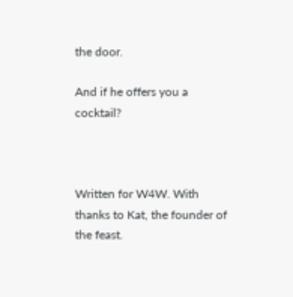the door.

And if he offers you a cocktail?



Written for W4W. With thanks to Kat, the founder of the feast.